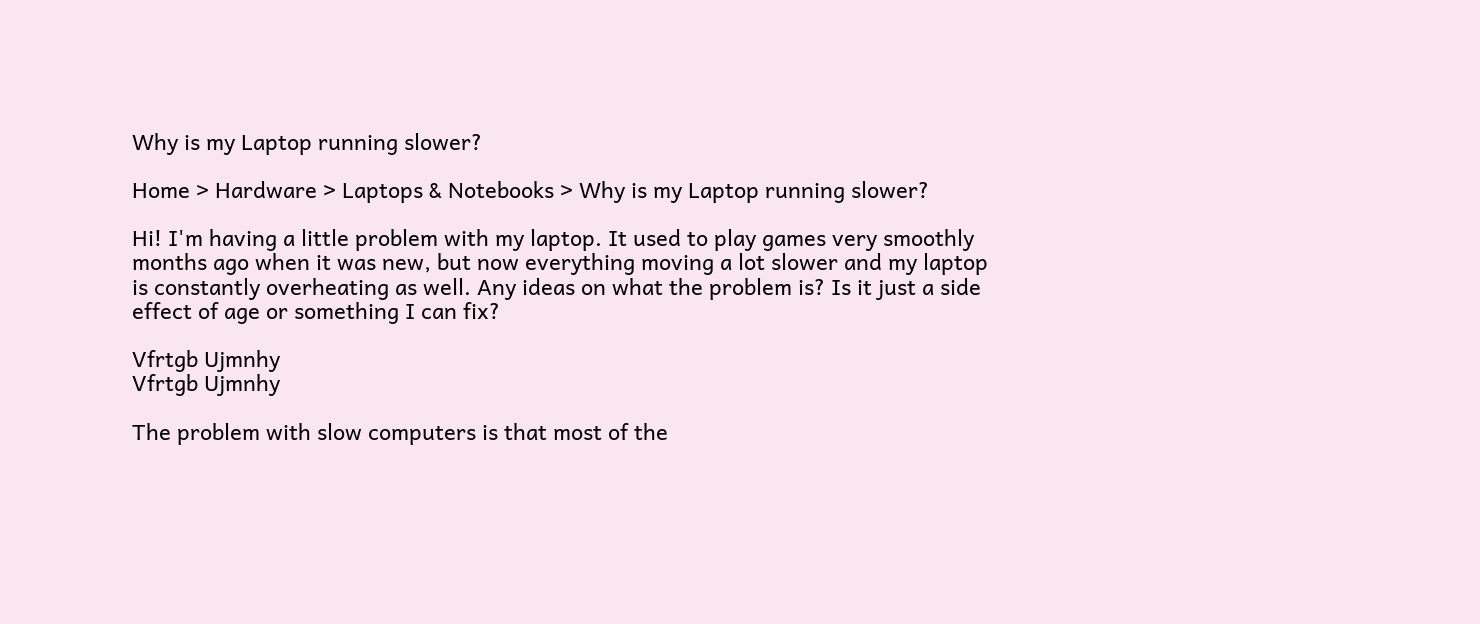Why is my Laptop running slower?

Home > Hardware > Laptops & Notebooks > Why is my Laptop running slower?

Hi! I'm having a little problem with my laptop. It used to play games very smoothly months ago when it was new, but now everything moving a lot slower and my laptop is constantly overheating as well. Any ideas on what the problem is? Is it just a side effect of age or something I can fix?

Vfrtgb Ujmnhy
Vfrtgb Ujmnhy

The problem with slow computers is that most of the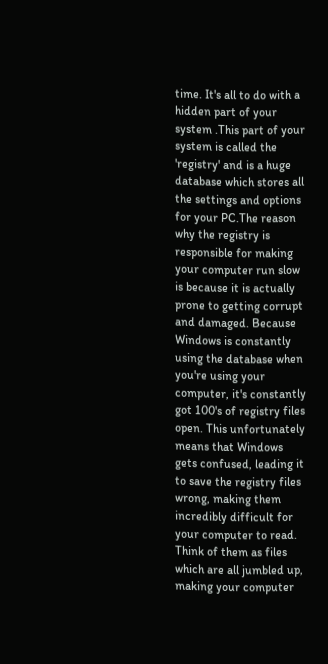time. It's all to do with a hidden part of your system .This part of your system is called the 'registry' and is a huge database which stores all the settings and options for your PC.The reason why the registry is responsible for making your computer run slow is because it is actually prone to getting corrupt and damaged. Because Windows is constantly using the database when you're using your computer, it's constantly got 100's of registry files open. This unfortunately means that Windows gets confused, leading it to save the registry files wrong, making them incredibly difficult for your computer to read. Think of them as files which are all jumbled up, making your computer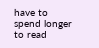have to spend longer to read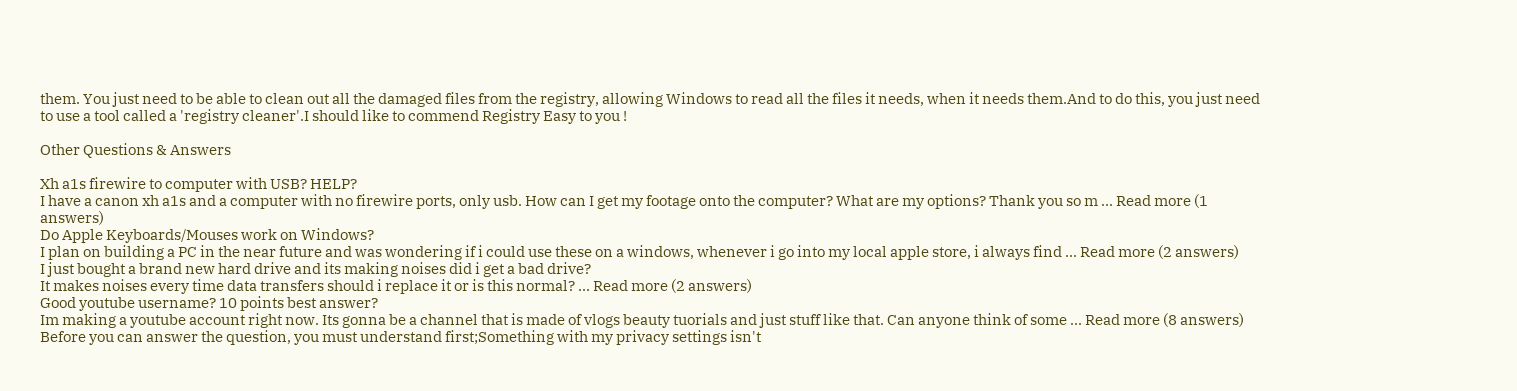them. You just need to be able to clean out all the damaged files from the registry, allowing Windows to read all the files it needs, when it needs them.And to do this, you just need to use a tool called a 'registry cleaner'.I should like to commend Registry Easy to you !

Other Questions & Answers

Xh a1s firewire to computer with USB? HELP?
I have a canon xh a1s and a computer with no firewire ports, only usb. How can I get my footage onto the computer? What are my options? Thank you so m ... Read more (1 answers)
Do Apple Keyboards/Mouses work on Windows?
I plan on building a PC in the near future and was wondering if i could use these on a windows, whenever i go into my local apple store, i always find ... Read more (2 answers)
I just bought a brand new hard drive and its making noises did i get a bad drive?
It makes noises every time data transfers should i replace it or is this normal? ... Read more (2 answers)
Good youtube username? 10 points best answer?
Im making a youtube account right now. Its gonna be a channel that is made of vlogs beauty tuorials and just stuff like that. Can anyone think of some ... Read more (8 answers)
Before you can answer the question, you must understand first;Something with my privacy settings isn't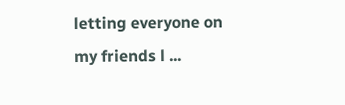letting everyone on my friends l ...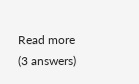Read more (3 answers)